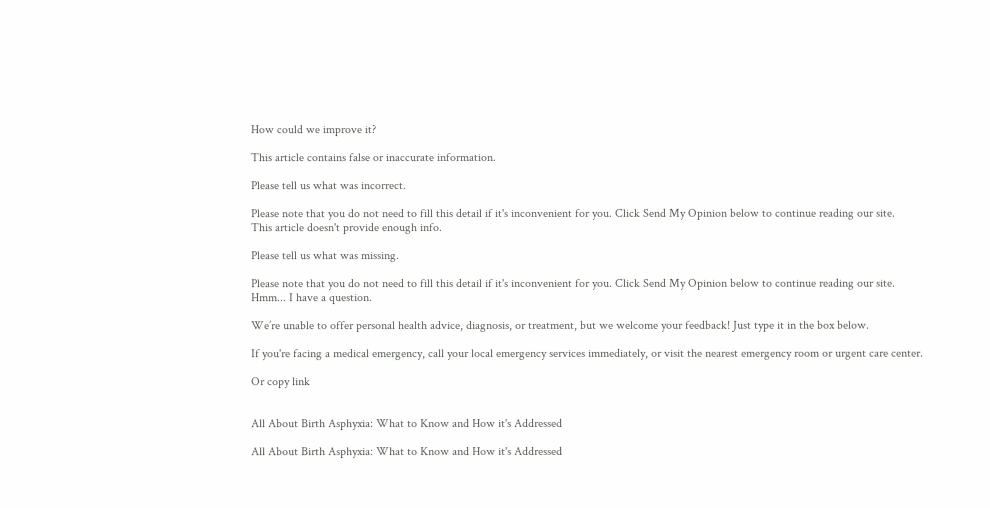How could we improve it?

This article contains false or inaccurate information.

Please tell us what was incorrect.

Please note that you do not need to fill this detail if it's inconvenient for you. Click Send My Opinion below to continue reading our site.
This article doesn't provide enough info.

Please tell us what was missing.

Please note that you do not need to fill this detail if it's inconvenient for you. Click Send My Opinion below to continue reading our site.
Hmm... I have a question.

We’re unable to offer personal health advice, diagnosis, or treatment, but we welcome your feedback! Just type it in the box below.

If you're facing a medical emergency, call your local emergency services immediately, or visit the nearest emergency room or urgent care center.

Or copy link


All About Birth Asphyxia: What to Know and How it's Addressed

All About Birth Asphyxia: What to Know and How it's Addressed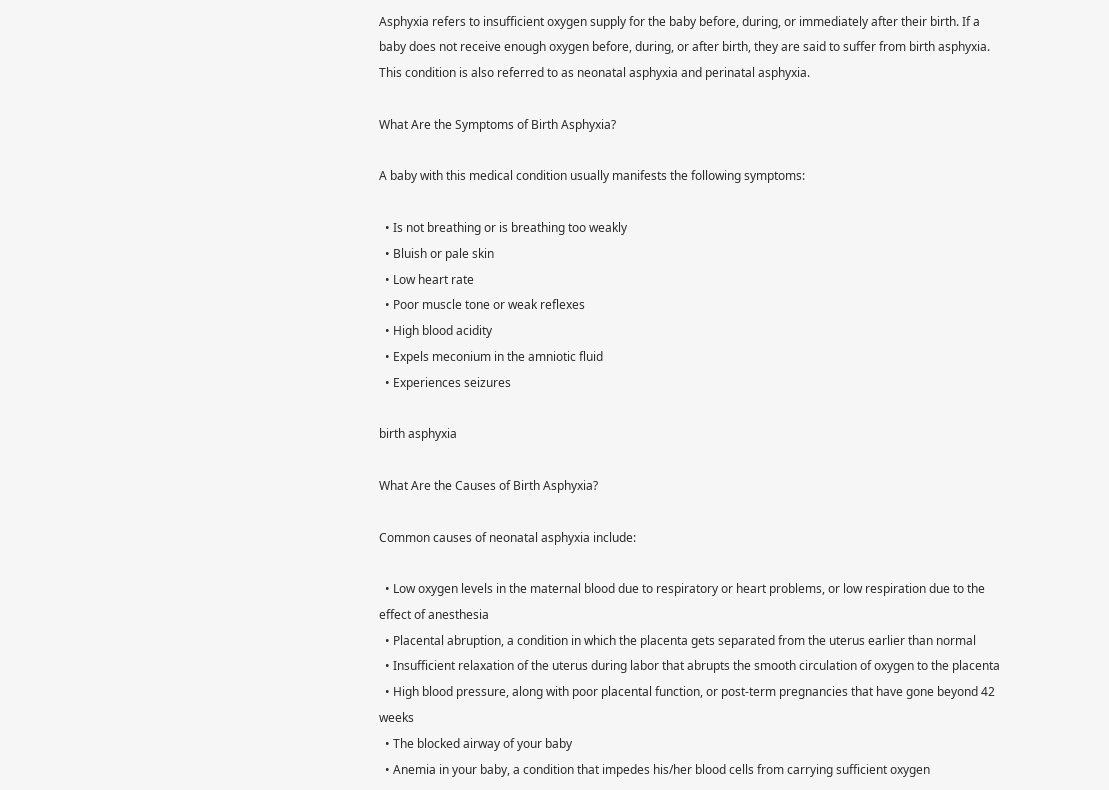Asphyxia refers to insufficient oxygen supply for the baby before, during, or immediately after their birth. If a baby does not receive enough oxygen before, during, or after birth, they are said to suffer from birth asphyxia. This condition is also referred to as neonatal asphyxia and perinatal asphyxia.

What Are the Symptoms of Birth Asphyxia?

A baby with this medical condition usually manifests the following symptoms:

  • Is not breathing or is breathing too weakly
  • Bluish or pale skin
  • Low heart rate
  • Poor muscle tone or weak reflexes
  • High blood acidity
  • Expels meconium in the amniotic fluid
  • Experiences seizures

birth asphyxia

What Are the Causes of Birth Asphyxia?

Common causes of neonatal asphyxia include:

  • Low oxygen levels in the maternal blood due to respiratory or heart problems, or low respiration due to the effect of anesthesia
  • Placental abruption, a condition in which the placenta gets separated from the uterus earlier than normal
  • Insufficient relaxation of the uterus during labor that abrupts the smooth circulation of oxygen to the placenta
  • High blood pressure, along with poor placental function, or post-term pregnancies that have gone beyond 42 weeks
  • The blocked airway of your baby
  • Anemia in your baby, a condition that impedes his/her blood cells from carrying sufficient oxygen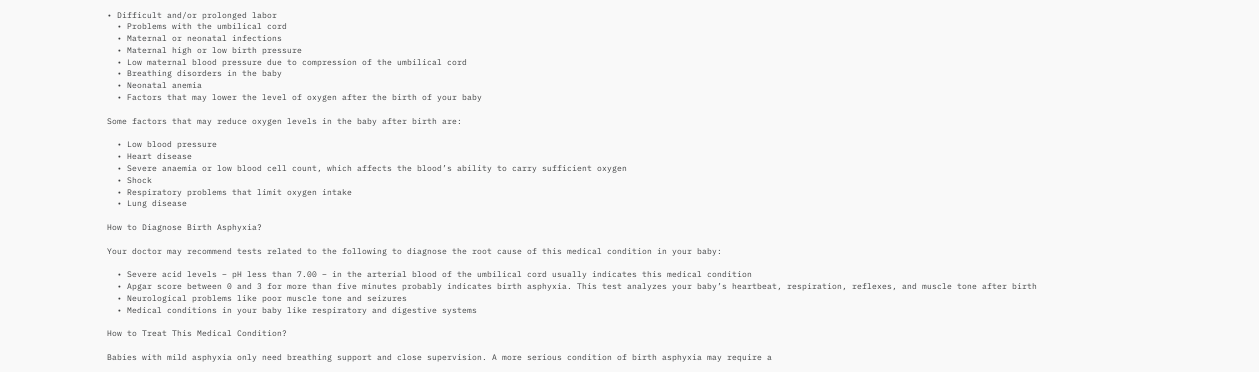• Difficult and/or prolonged labor
  • Problems with the umbilical cord
  • Maternal or neonatal infections
  • Maternal high or low birth pressure
  • Low maternal blood pressure due to compression of the umbilical cord
  • Breathing disorders in the baby
  • Neonatal anemia
  • Factors that may lower the level of oxygen after the birth of your baby

Some factors that may reduce oxygen levels in the baby after birth are:

  • Low blood pressure
  • Heart disease
  • Severe anaemia or low blood cell count, which affects the blood’s ability to carry sufficient oxygen
  • Shock
  • Respiratory problems that limit oxygen intake
  • Lung disease

How to Diagnose Birth Asphyxia?

Your doctor may recommend tests related to the following to diagnose the root cause of this medical condition in your baby:

  • Severe acid levels – pH less than 7.00 – in the arterial blood of the umbilical cord usually indicates this medical condition
  • Apgar score between 0 and 3 for more than five minutes probably indicates birth asphyxia. This test analyzes your baby’s heartbeat, respiration, reflexes, and muscle tone after birth
  • Neurological problems like poor muscle tone and seizures
  • Medical conditions in your baby like respiratory and digestive systems

How to Treat This Medical Condition?

Babies with mild asphyxia only need breathing support and close supervision. A more serious condition of birth asphyxia may require a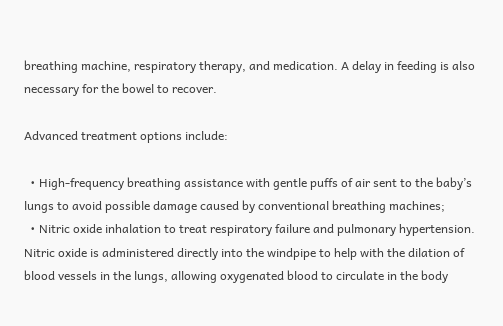breathing machine, respiratory therapy, and medication. A delay in feeding is also necessary for the bowel to recover.

Advanced treatment options include:

  • High-frequency breathing assistance with gentle puffs of air sent to the baby’s lungs to avoid possible damage caused by conventional breathing machines;
  • Nitric oxide inhalation to treat respiratory failure and pulmonary hypertension. Nitric oxide is administered directly into the windpipe to help with the dilation of blood vessels in the lungs, allowing oxygenated blood to circulate in the body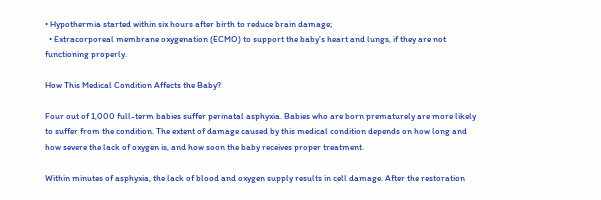• Hypothermia started within six hours after birth to reduce brain damage;
  • Extracorporeal membrane oxygenation (ECMO) to support the baby’s heart and lungs, if they are not functioning properly.

How This Medical Condition Affects the Baby?

Four out of 1,000 full-term babies suffer perinatal asphyxia. Babies who are born prematurely are more likely to suffer from the condition. The extent of damage caused by this medical condition depends on how long and how severe the lack of oxygen is, and how soon the baby receives proper treatment.

Within minutes of asphyxia, the lack of blood and oxygen supply results in cell damage. After the restoration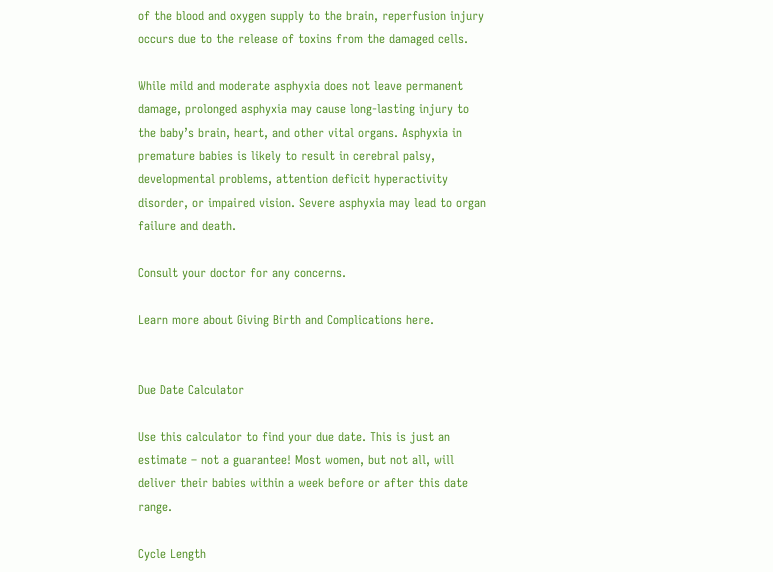of the blood and oxygen supply to the brain, reperfusion injury occurs due to the release of toxins from the damaged cells.

While mild and moderate asphyxia does not leave permanent damage, prolonged asphyxia may cause long-lasting injury to the baby’s brain, heart, and other vital organs. Asphyxia in premature babies is likely to result in cerebral palsy, developmental problems, attention deficit hyperactivity disorder, or impaired vision. Severe asphyxia may lead to organ failure and death.

Consult your doctor for any concerns.

Learn more about Giving Birth and Complications here.


Due Date Calculator

Use this calculator to find your due date. This is just an estimate – not a guarantee! Most women, but not all, will deliver their babies within a week before or after this date range.

Cycle Length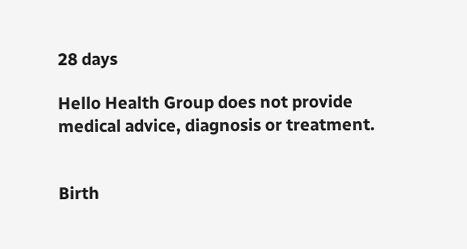28 days

Hello Health Group does not provide medical advice, diagnosis or treatment.


Birth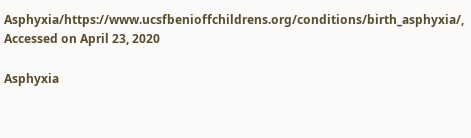Asphyxia/https://www.ucsfbenioffchildrens.org/conditions/birth_asphyxia/, Accessed on April 23, 2020

Asphyxia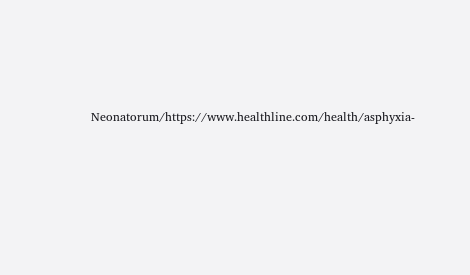Neonatorum/https://www.healthline.com/health/asphyxia-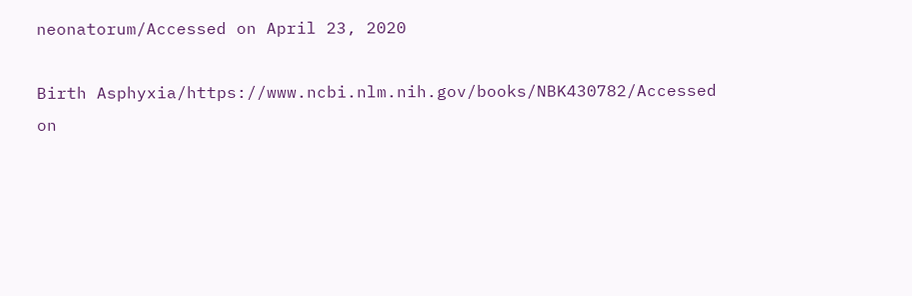neonatorum/Accessed on April 23, 2020

Birth Asphyxia/https://www.ncbi.nlm.nih.gov/books/NBK430782/Accessed on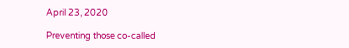April 23, 2020

Preventing those co-called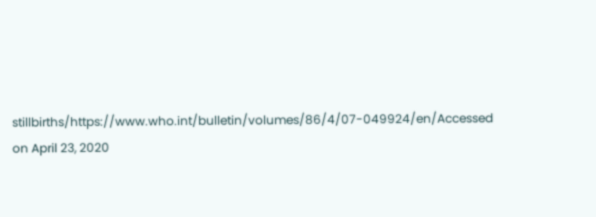stillbirths/https://www.who.int/bulletin/volumes/86/4/07-049924/en/Accessed on April 23, 2020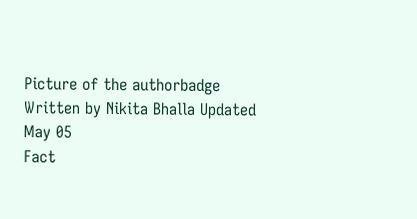Picture of the authorbadge
Written by Nikita Bhalla Updated May 05
Fact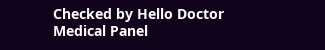Checked by Hello Doctor Medical Panel